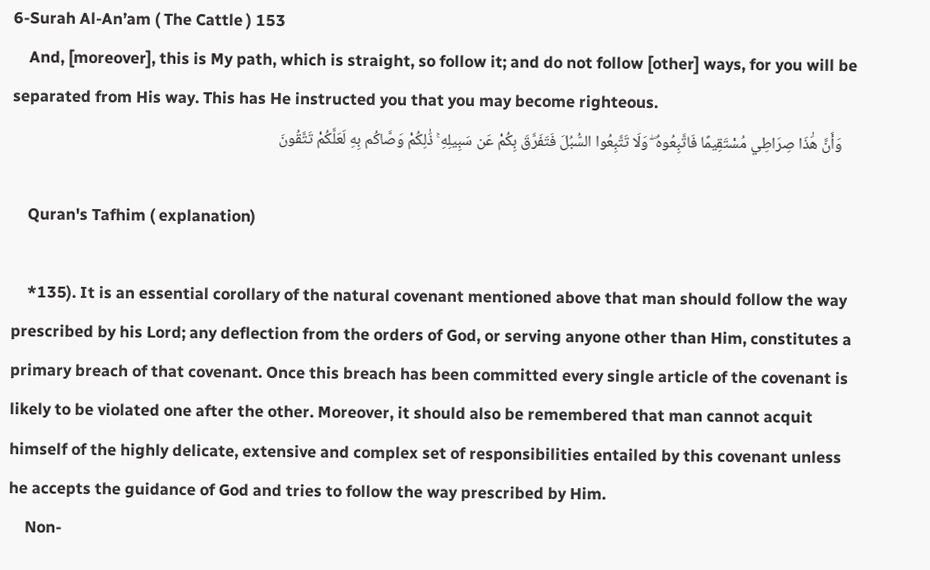6-Surah Al-An’am ( The Cattle ) 153
    And, [moreover], this is My path, which is straight, so follow it; and do not follow [other] ways, for you will be separated from His way. This has He instructed you that you may become righteous.
    وَأَنَّ هَٰذَا صِرَاطِي مُسْتَقِيمًا فَاتَّبِعُوهُ ۖ وَلَا تَتَّبِعُوا السُّبُلَ فَتَفَرَّقَ بِكُمْ عَن سَبِيلِهِ ۚ ذَٰلِكُمْ وَصَّاكُم بِهِ لَعَلَّكُمْ تَتَّقُونَ

    Quran's Tafhim ( explanation)

    *135). It is an essential corollary of the natural covenant mentioned above that man should follow the way prescribed by his Lord; any deflection from the orders of God, or serving anyone other than Him, constitutes a primary breach of that covenant. Once this breach has been committed every single article of the covenant is likely to be violated one after the other. Moreover, it should also be remembered that man cannot acquit himself of the highly delicate, extensive and complex set of responsibilities entailed by this covenant unless he accepts the guidance of God and tries to follow the way prescribed by Him.
    Non-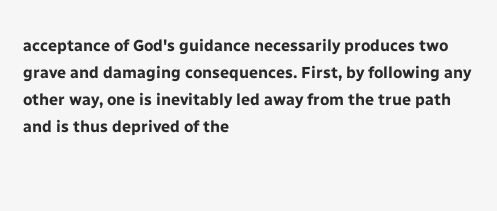acceptance of God's guidance necessarily produces two grave and damaging consequences. First, by following any other way, one is inevitably led away from the true path and is thus deprived of the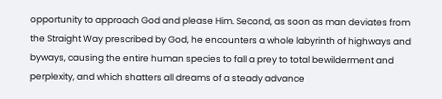opportunity to approach God and please Him. Second, as soon as man deviates from the Straight Way prescribed by God, he encounters a whole labyrinth of highways and byways, causing the entire human species to fall a prey to total bewilderment and perplexity, and which shatters all dreams of a steady advance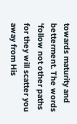towards maturity and betterment. The words 'follow not other paths for they will scatter you away from His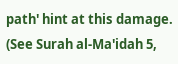path' hint at this damage. (See Surah al-Ma'idah 5,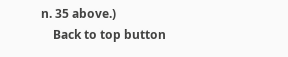n. 35 above.)
    Back to top button